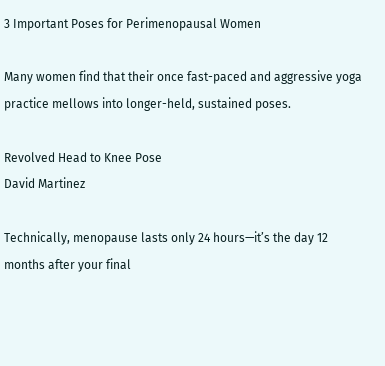3 Important Poses for Perimenopausal Women

Many women find that their once fast-paced and aggressive yoga practice mellows into longer-held, sustained poses.

Revolved Head to Knee Pose
David Martinez

Technically, menopause lasts only 24 hours—it’s the day 12 months after your final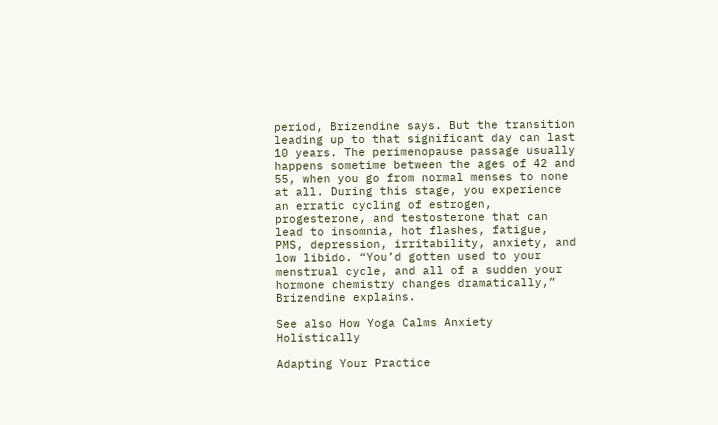period, Brizendine says. But the transition leading up to that significant day can last 10 years. The perimenopause passage usually happens sometime between the ages of 42 and 55, when you go from normal menses to none at all. During this stage, you experience an erratic cycling of estrogen, progesterone, and testosterone that can lead to insomnia, hot flashes, fatigue, PMS, depression, irritability, anxiety, and low libido. “You’d gotten used to your menstrual cycle, and all of a sudden your hormone chemistry changes dramatically,” Brizendine explains.

See also How Yoga Calms Anxiety Holistically

Adapting Your Practice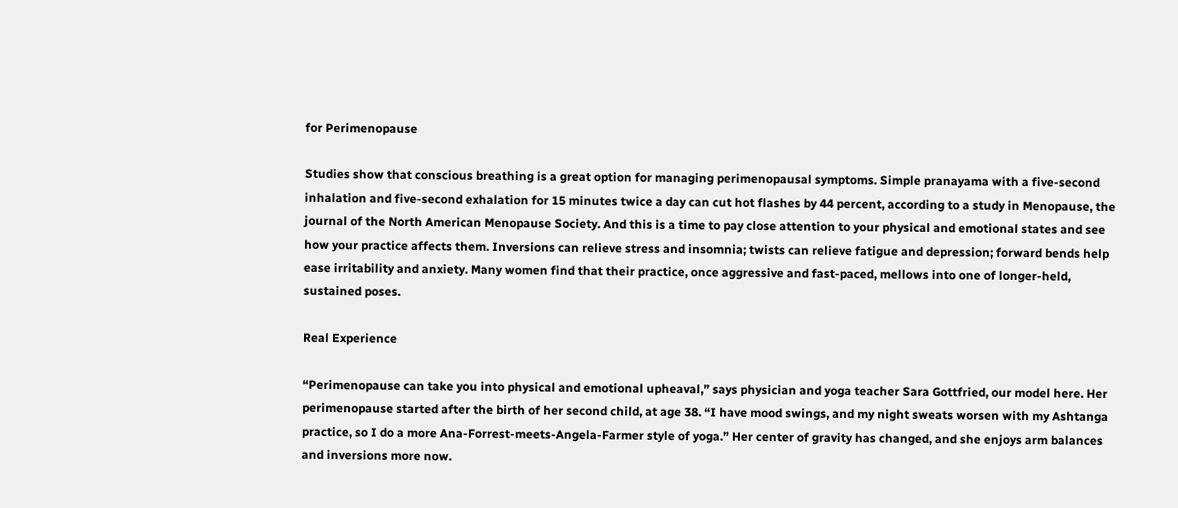for Perimenopause

Studies show that conscious breathing is a great option for managing perimenopausal symptoms. Simple pranayama with a five-second inhalation and five-second exhalation for 15 minutes twice a day can cut hot flashes by 44 percent, according to a study in Menopause, the journal of the North American Menopause Society. And this is a time to pay close attention to your physical and emotional states and see how your practice affects them. Inversions can relieve stress and insomnia; twists can relieve fatigue and depression; forward bends help ease irritability and anxiety. Many women find that their practice, once aggressive and fast-paced, mellows into one of longer-held, sustained poses.

Real Experience

“Perimenopause can take you into physical and emotional upheaval,” says physician and yoga teacher Sara Gottfried, our model here. Her perimenopause started after the birth of her second child, at age 38. “I have mood swings, and my night sweats worsen with my Ashtanga practice, so I do a more Ana-Forrest-meets-Angela-Farmer style of yoga.” Her center of gravity has changed, and she enjoys arm balances and inversions more now.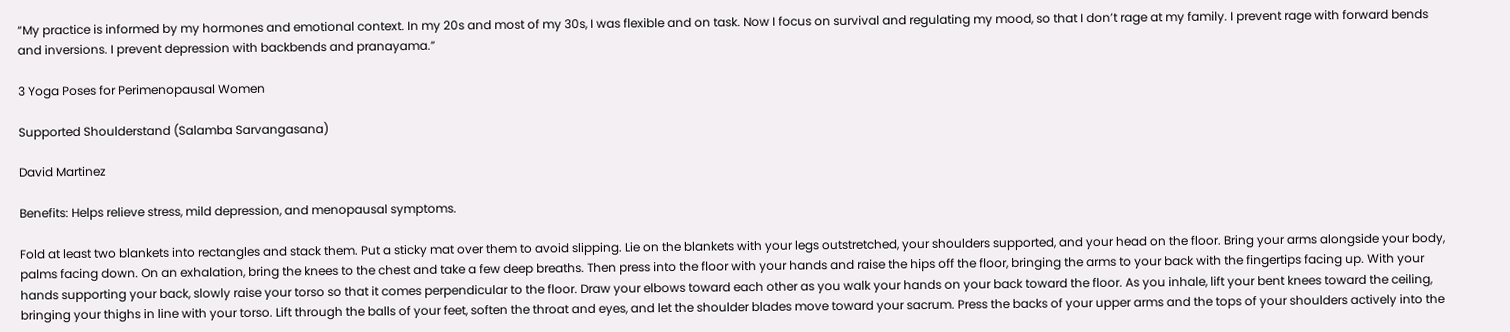“My practice is informed by my hormones and emotional context. In my 20s and most of my 30s, I was flexible and on task. Now I focus on survival and regulating my mood, so that I don’t rage at my family. I prevent rage with forward bends and inversions. I prevent depression with backbends and pranayama.”

3 Yoga Poses for Perimenopausal Women

Supported Shoulderstand (Salamba Sarvangasana)

David Martinez

Benefits: Helps relieve stress, mild depression, and menopausal symptoms.

Fold at least two blankets into rectangles and stack them. Put a sticky mat over them to avoid slipping. Lie on the blankets with your legs outstretched, your shoulders supported, and your head on the floor. Bring your arms alongside your body, palms facing down. On an exhalation, bring the knees to the chest and take a few deep breaths. Then press into the floor with your hands and raise the hips off the floor, bringing the arms to your back with the fingertips facing up. With your hands supporting your back, slowly raise your torso so that it comes perpendicular to the floor. Draw your elbows toward each other as you walk your hands on your back toward the floor. As you inhale, lift your bent knees toward the ceiling, bringing your thighs in line with your torso. Lift through the balls of your feet, soften the throat and eyes, and let the shoulder blades move toward your sacrum. Press the backs of your upper arms and the tops of your shoulders actively into the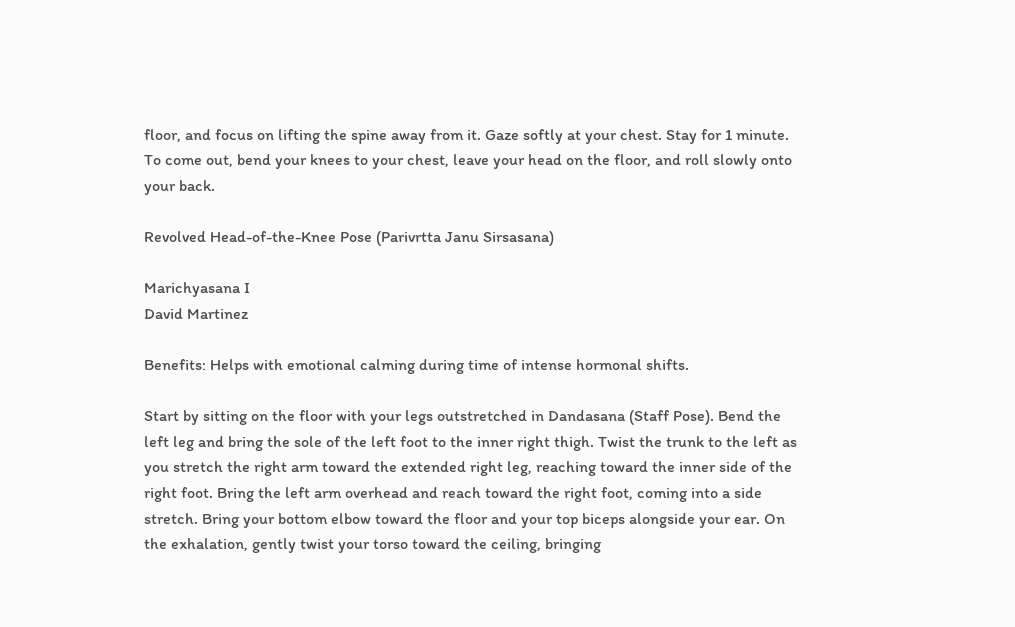floor, and focus on lifting the spine away from it. Gaze softly at your chest. Stay for 1 minute. To come out, bend your knees to your chest, leave your head on the floor, and roll slowly onto your back.

Revolved Head-of-the-Knee Pose (Parivrtta Janu Sirsasana)

Marichyasana I
David Martinez

Benefits: Helps with emotional calming during time of intense hormonal shifts.

Start by sitting on the floor with your legs outstretched in Dandasana (Staff Pose). Bend the left leg and bring the sole of the left foot to the inner right thigh. Twist the trunk to the left as you stretch the right arm toward the extended right leg, reaching toward the inner side of the right foot. Bring the left arm overhead and reach toward the right foot, coming into a side stretch. Bring your bottom elbow toward the floor and your top biceps alongside your ear. On the exhalation, gently twist your torso toward the ceiling, bringing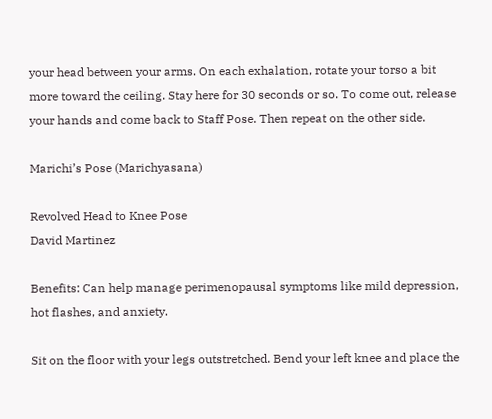your head between your arms. On each exhalation, rotate your torso a bit more toward the ceiling. Stay here for 30 seconds or so. To come out, release your hands and come back to Staff Pose. Then repeat on the other side.

Marichi’s Pose (Marichyasana)

Revolved Head to Knee Pose
David Martinez

Benefits: Can help manage perimenopausal symptoms like mild depression, hot flashes, and anxiety.

Sit on the floor with your legs outstretched. Bend your left knee and place the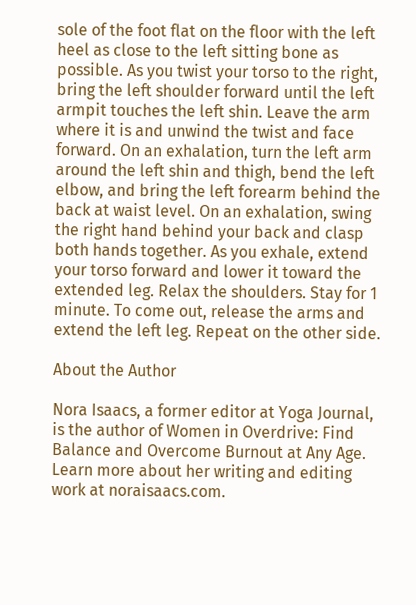sole of the foot flat on the floor with the left heel as close to the left sitting bone as possible. As you twist your torso to the right, bring the left shoulder forward until the left armpit touches the left shin. Leave the arm where it is and unwind the twist and face forward. On an exhalation, turn the left arm around the left shin and thigh, bend the left elbow, and bring the left forearm behind the back at waist level. On an exhalation, swing the right hand behind your back and clasp both hands together. As you exhale, extend your torso forward and lower it toward the extended leg. Relax the shoulders. Stay for 1 minute. To come out, release the arms and extend the left leg. Repeat on the other side.

About the Author

Nora Isaacs, a former editor at Yoga Journal, is the author of Women in Overdrive: Find Balance and Overcome Burnout at Any Age. Learn more about her writing and editing work at noraisaacs.com.